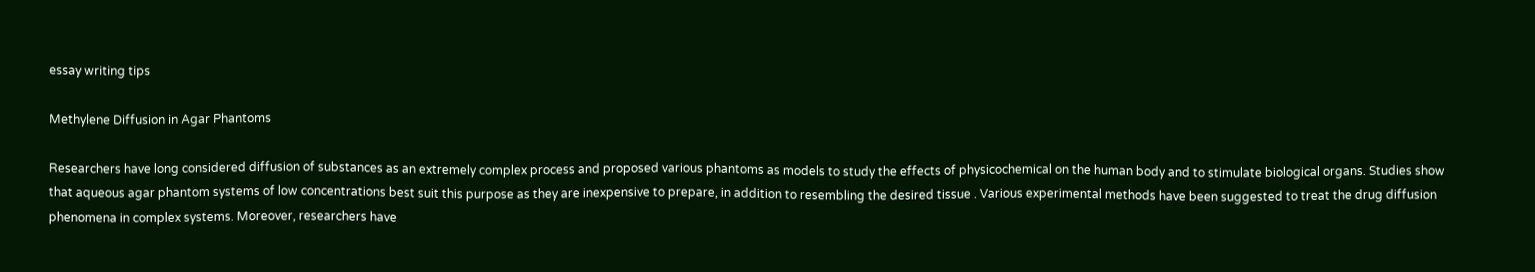essay writing tips

Methylene Diffusion in Agar Phantoms

Researchers have long considered diffusion of substances as an extremely complex process and proposed various phantoms as models to study the effects of physicochemical on the human body and to stimulate biological organs. Studies show that aqueous agar phantom systems of low concentrations best suit this purpose as they are inexpensive to prepare, in addition to resembling the desired tissue . Various experimental methods have been suggested to treat the drug diffusion phenomena in complex systems. Moreover, researchers have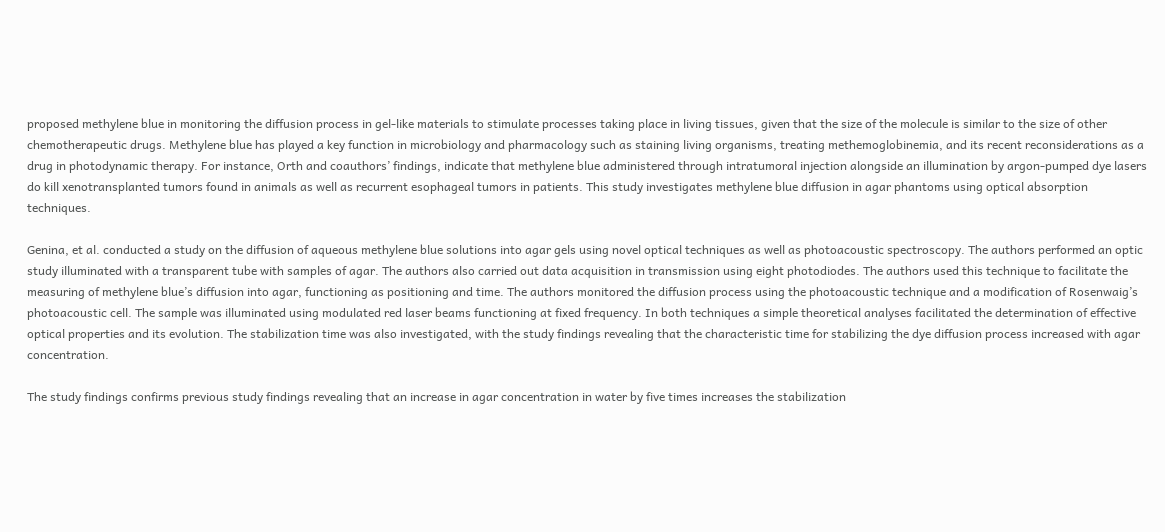proposed methylene blue in monitoring the diffusion process in gel-like materials to stimulate processes taking place in living tissues, given that the size of the molecule is similar to the size of other chemotherapeutic drugs. Methylene blue has played a key function in microbiology and pharmacology such as staining living organisms, treating methemoglobinemia, and its recent reconsiderations as a drug in photodynamic therapy. For instance, Orth and coauthors’ findings, indicate that methylene blue administered through intratumoral injection alongside an illumination by argon-pumped dye lasers do kill xenotransplanted tumors found in animals as well as recurrent esophageal tumors in patients. This study investigates methylene blue diffusion in agar phantoms using optical absorption techniques.

Genina, et al. conducted a study on the diffusion of aqueous methylene blue solutions into agar gels using novel optical techniques as well as photoacoustic spectroscopy. The authors performed an optic study illuminated with a transparent tube with samples of agar. The authors also carried out data acquisition in transmission using eight photodiodes. The authors used this technique to facilitate the measuring of methylene blue’s diffusion into agar, functioning as positioning and time. The authors monitored the diffusion process using the photoacoustic technique and a modification of Rosenwaig’s photoacoustic cell. The sample was illuminated using modulated red laser beams functioning at fixed frequency. In both techniques a simple theoretical analyses facilitated the determination of effective optical properties and its evolution. The stabilization time was also investigated, with the study findings revealing that the characteristic time for stabilizing the dye diffusion process increased with agar concentration.

The study findings confirms previous study findings revealing that an increase in agar concentration in water by five times increases the stabilization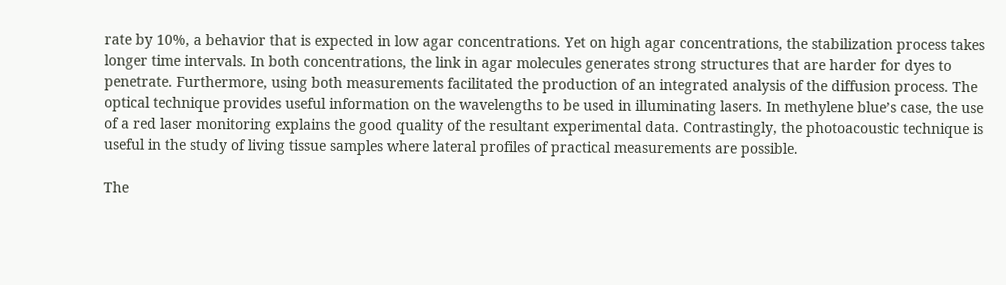rate by 10%, a behavior that is expected in low agar concentrations. Yet on high agar concentrations, the stabilization process takes longer time intervals. In both concentrations, the link in agar molecules generates strong structures that are harder for dyes to penetrate. Furthermore, using both measurements facilitated the production of an integrated analysis of the diffusion process. The optical technique provides useful information on the wavelengths to be used in illuminating lasers. In methylene blue’s case, the use of a red laser monitoring explains the good quality of the resultant experimental data. Contrastingly, the photoacoustic technique is useful in the study of living tissue samples where lateral profiles of practical measurements are possible.

The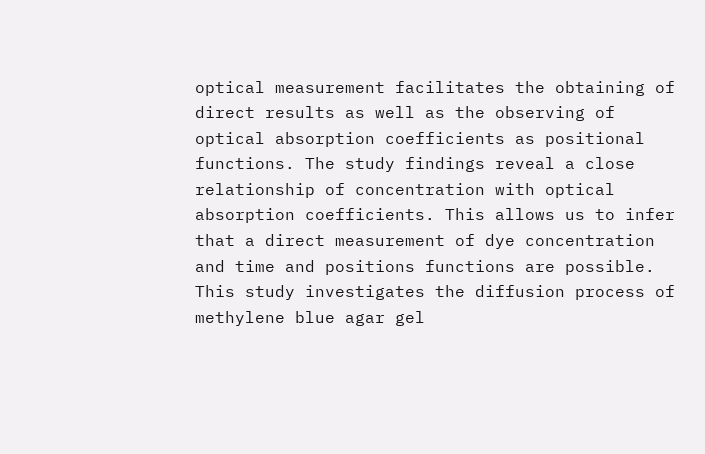optical measurement facilitates the obtaining of direct results as well as the observing of optical absorption coefficients as positional functions. The study findings reveal a close relationship of concentration with optical absorption coefficients. This allows us to infer that a direct measurement of dye concentration and time and positions functions are possible. This study investigates the diffusion process of methylene blue agar gel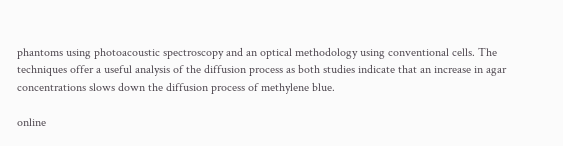phantoms using photoacoustic spectroscopy and an optical methodology using conventional cells. The techniques offer a useful analysis of the diffusion process as both studies indicate that an increase in agar concentrations slows down the diffusion process of methylene blue.

online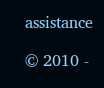assistance

© 2010 -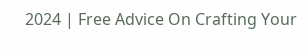2024 | Free Advice On Crafting Your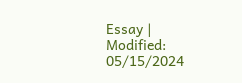Essay | Modified: 05/15/2024